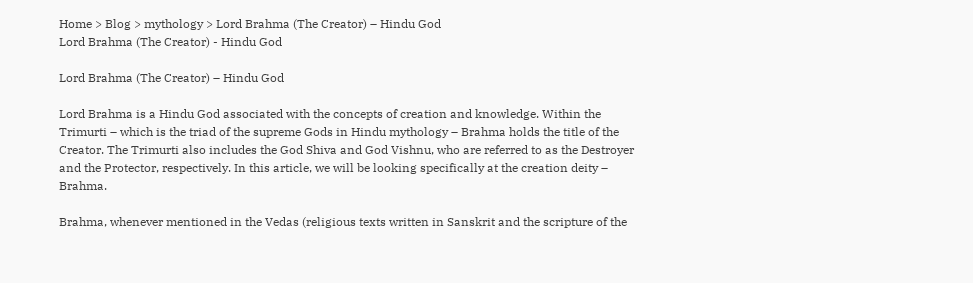Home > Blog > mythology > Lord Brahma (The Creator) – Hindu God
Lord Brahma (The Creator) - Hindu God

Lord Brahma (The Creator) – Hindu God

Lord Brahma is a Hindu God associated with the concepts of creation and knowledge. Within the Trimurti – which is the triad of the supreme Gods in Hindu mythology – Brahma holds the title of the Creator. The Trimurti also includes the God Shiva and God Vishnu, who are referred to as the Destroyer and the Protector, respectively. In this article, we will be looking specifically at the creation deity – Brahma.

Brahma, whenever mentioned in the Vedas (religious texts written in Sanskrit and the scripture of the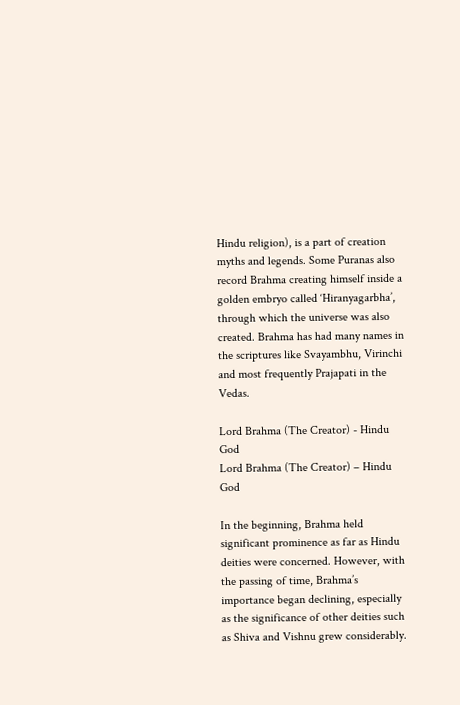Hindu religion), is a part of creation myths and legends. Some Puranas also record Brahma creating himself inside a golden embryo called ‘Hiranyagarbha’, through which the universe was also created. Brahma has had many names in the scriptures like Svayambhu, Virinchi and most frequently Prajapati in the Vedas.

Lord Brahma (The Creator) - Hindu God
Lord Brahma (The Creator) – Hindu God

In the beginning, Brahma held significant prominence as far as Hindu deities were concerned. However, with the passing of time, Brahma’s importance began declining, especially as the significance of other deities such as Shiva and Vishnu grew considerably.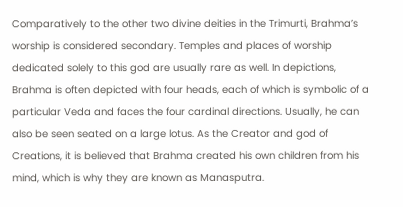Comparatively to the other two divine deities in the Trimurti, Brahma’s worship is considered secondary. Temples and places of worship dedicated solely to this god are usually rare as well. In depictions, Brahma is often depicted with four heads, each of which is symbolic of a particular Veda and faces the four cardinal directions. Usually, he can also be seen seated on a large lotus. As the Creator and god of Creations, it is believed that Brahma created his own children from his mind, which is why they are known as Manasputra.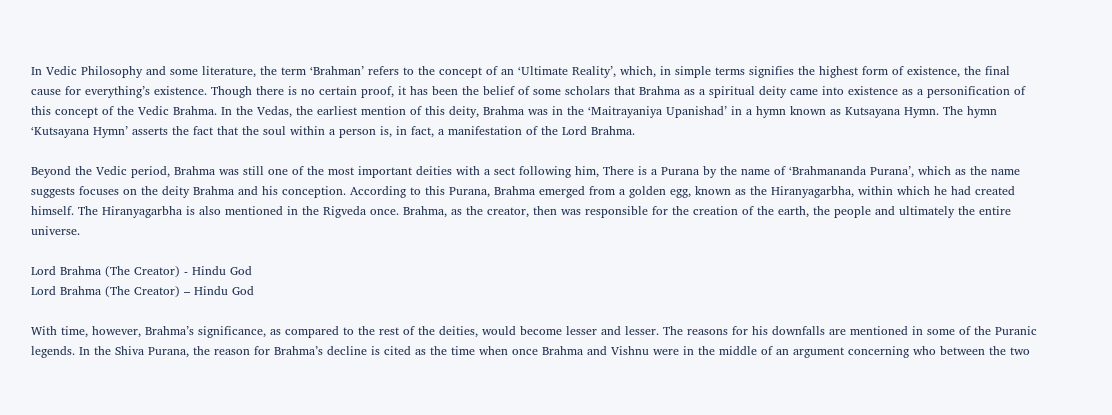In Vedic Philosophy and some literature, the term ‘Brahman’ refers to the concept of an ‘Ultimate Reality’, which, in simple terms signifies the highest form of existence, the final cause for everything’s existence. Though there is no certain proof, it has been the belief of some scholars that Brahma as a spiritual deity came into existence as a personification of this concept of the Vedic Brahma. In the Vedas, the earliest mention of this deity, Brahma was in the ‘Maitrayaniya Upanishad’ in a hymn known as Kutsayana Hymn. The hymn ‘Kutsayana Hymn’ asserts the fact that the soul within a person is, in fact, a manifestation of the Lord Brahma.

Beyond the Vedic period, Brahma was still one of the most important deities with a sect following him, There is a Purana by the name of ‘Brahmananda Purana’, which as the name suggests focuses on the deity Brahma and his conception. According to this Purana, Brahma emerged from a golden egg, known as the Hiranyagarbha, within which he had created himself. The Hiranyagarbha is also mentioned in the Rigveda once. Brahma, as the creator, then was responsible for the creation of the earth, the people and ultimately the entire universe.

Lord Brahma (The Creator) - Hindu God
Lord Brahma (The Creator) – Hindu God

With time, however, Brahma’s significance, as compared to the rest of the deities, would become lesser and lesser. The reasons for his downfalls are mentioned in some of the Puranic legends. In the Shiva Purana, the reason for Brahma’s decline is cited as the time when once Brahma and Vishnu were in the middle of an argument concerning who between the two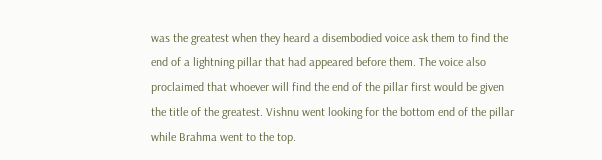was the greatest when they heard a disembodied voice ask them to find the end of a lightning pillar that had appeared before them. The voice also proclaimed that whoever will find the end of the pillar first would be given the title of the greatest. Vishnu went looking for the bottom end of the pillar while Brahma went to the top.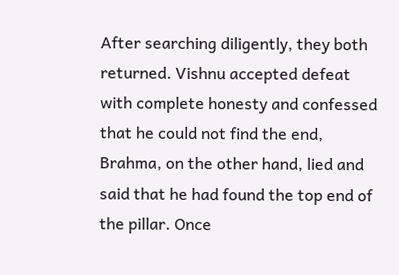After searching diligently, they both returned. Vishnu accepted defeat with complete honesty and confessed that he could not find the end, Brahma, on the other hand, lied and said that he had found the top end of the pillar. Once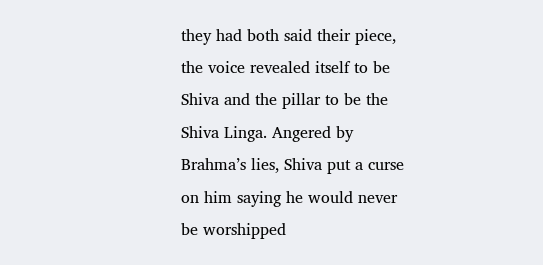they had both said their piece, the voice revealed itself to be Shiva and the pillar to be the Shiva Linga. Angered by Brahma’s lies, Shiva put a curse on him saying he would never be worshipped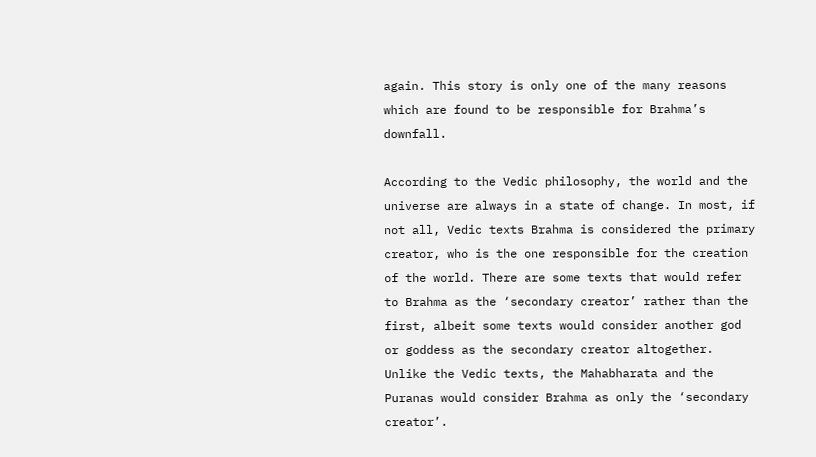again. This story is only one of the many reasons which are found to be responsible for Brahma’s downfall.

According to the Vedic philosophy, the world and the universe are always in a state of change. In most, if not all, Vedic texts Brahma is considered the primary creator, who is the one responsible for the creation of the world. There are some texts that would refer to Brahma as the ‘secondary creator’ rather than the first, albeit some texts would consider another god or goddess as the secondary creator altogether. Unlike the Vedic texts, the Mahabharata and the Puranas would consider Brahma as only the ‘secondary creator’.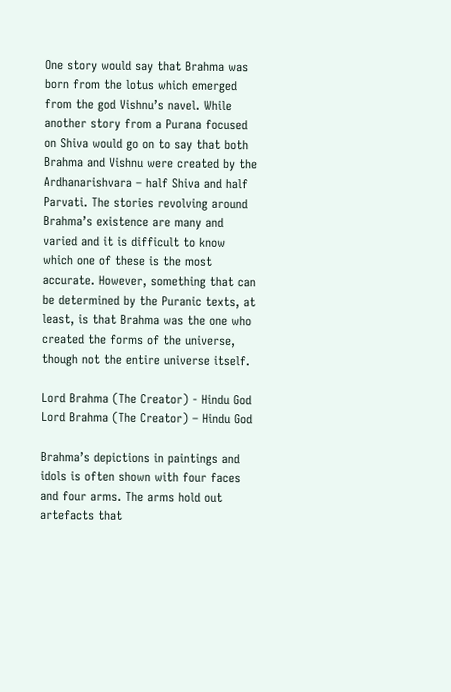One story would say that Brahma was born from the lotus which emerged from the god Vishnu’s navel. While another story from a Purana focused on Shiva would go on to say that both Brahma and Vishnu were created by the Ardhanarishvara – half Shiva and half Parvati. The stories revolving around Brahma’s existence are many and varied and it is difficult to know which one of these is the most accurate. However, something that can be determined by the Puranic texts, at least, is that Brahma was the one who created the forms of the universe, though not the entire universe itself.

Lord Brahma (The Creator) - Hindu God
Lord Brahma (The Creator) – Hindu God

Brahma’s depictions in paintings and idols is often shown with four faces and four arms. The arms hold out artefacts that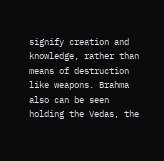signify creation and knowledge, rather than means of destruction like weapons. Brahma also can be seen holding the Vedas, the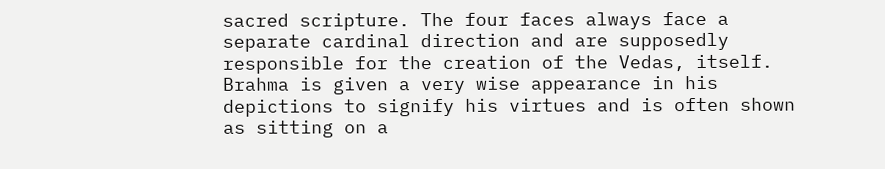sacred scripture. The four faces always face a separate cardinal direction and are supposedly responsible for the creation of the Vedas, itself. Brahma is given a very wise appearance in his depictions to signify his virtues and is often shown as sitting on a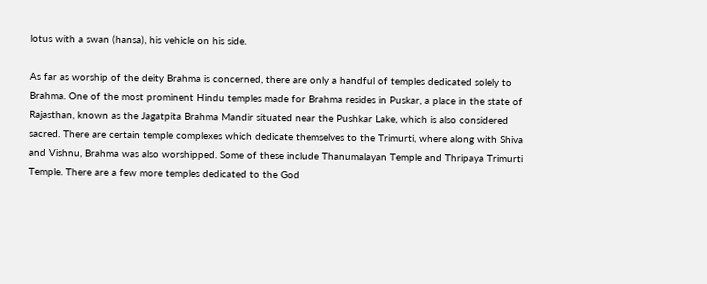lotus with a swan (hansa), his vehicle on his side.

As far as worship of the deity Brahma is concerned, there are only a handful of temples dedicated solely to Brahma. One of the most prominent Hindu temples made for Brahma resides in Puskar, a place in the state of Rajasthan, known as the Jagatpita Brahma Mandir situated near the Pushkar Lake, which is also considered sacred. There are certain temple complexes which dedicate themselves to the Trimurti, where along with Shiva and Vishnu, Brahma was also worshipped. Some of these include Thanumalayan Temple and Thripaya Trimurti Temple. There are a few more temples dedicated to the God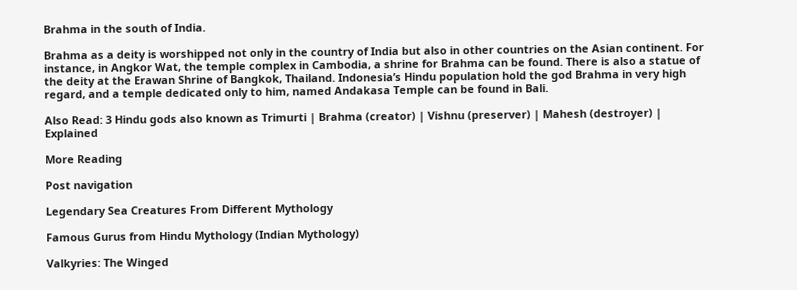Brahma in the south of India.

Brahma as a deity is worshipped not only in the country of India but also in other countries on the Asian continent. For instance, in Angkor Wat, the temple complex in Cambodia, a shrine for Brahma can be found. There is also a statue of the deity at the Erawan Shrine of Bangkok, Thailand. Indonesia’s Hindu population hold the god Brahma in very high regard, and a temple dedicated only to him, named Andakasa Temple can be found in Bali.

Also Read: 3 Hindu gods also known as Trimurti | Brahma (creator) | Vishnu (preserver) | Mahesh (destroyer) | Explained

More Reading

Post navigation

Legendary Sea Creatures From Different Mythology

Famous Gurus from Hindu Mythology (Indian Mythology)

Valkyries: The Winged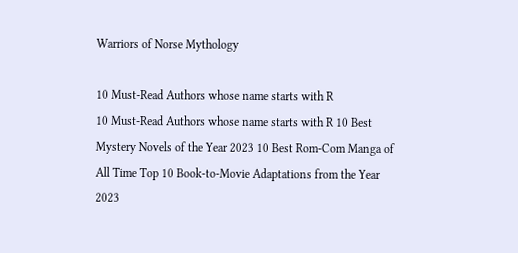Warriors of Norse Mythology

10 Must-Read Authors whose name starts with R
10 Must-Read Authors whose name starts with R 10 Best Mystery Novels of the Year 2023 10 Best Rom-Com Manga of All Time Top 10 Book-to-Movie Adaptations from the Year 2023